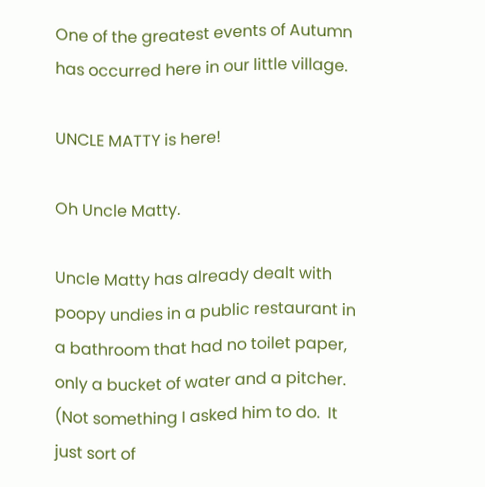One of the greatest events of Autumn has occurred here in our little village.

UNCLE MATTY is here!

Oh Uncle Matty.

Uncle Matty has already dealt with poopy undies in a public restaurant in a bathroom that had no toilet paper, only a bucket of water and a pitcher.  (Not something I asked him to do.  It just sort of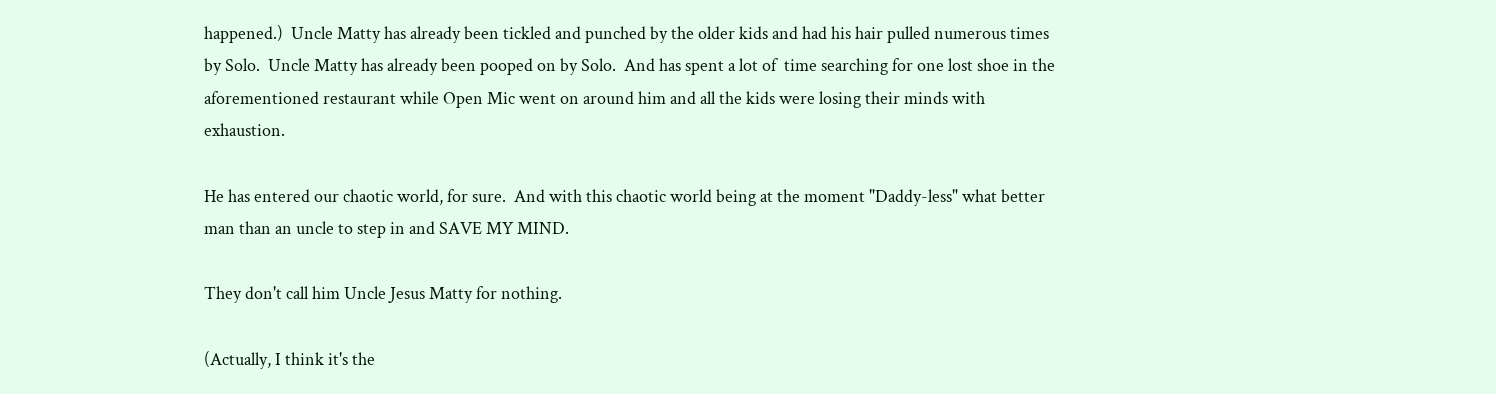happened.)  Uncle Matty has already been tickled and punched by the older kids and had his hair pulled numerous times by Solo.  Uncle Matty has already been pooped on by Solo.  And has spent a lot of  time searching for one lost shoe in the aforementioned restaurant while Open Mic went on around him and all the kids were losing their minds with exhaustion.

He has entered our chaotic world, for sure.  And with this chaotic world being at the moment "Daddy-less" what better man than an uncle to step in and SAVE MY MIND.

They don't call him Uncle Jesus Matty for nothing.

(Actually, I think it's the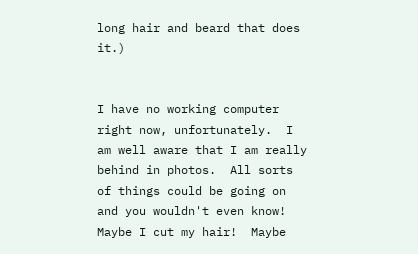long hair and beard that does it.)


I have no working computer right now, unfortunately.  I am well aware that I am really behind in photos.  All sorts of things could be going on and you wouldn't even know!  Maybe I cut my hair!  Maybe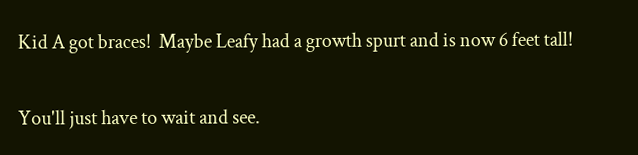Kid A got braces!  Maybe Leafy had a growth spurt and is now 6 feet tall!

You'll just have to wait and see.